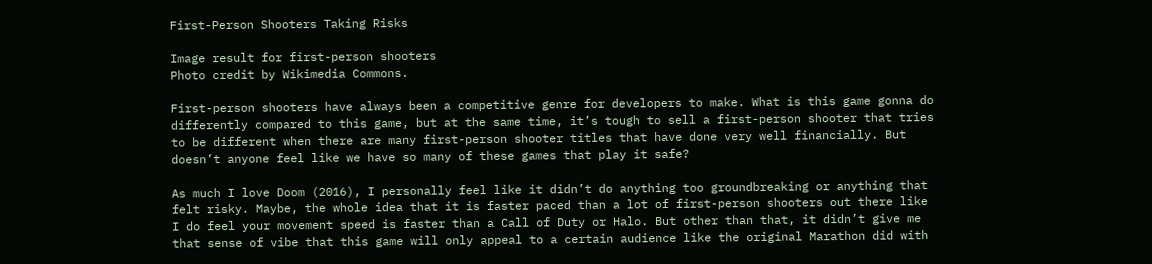First-Person Shooters Taking Risks

Image result for first-person shooters
Photo credit by Wikimedia Commons.

First-person shooters have always been a competitive genre for developers to make. What is this game gonna do differently compared to this game, but at the same time, it’s tough to sell a first-person shooter that tries to be different when there are many first-person shooter titles that have done very well financially. But doesn’t anyone feel like we have so many of these games that play it safe?

As much I love Doom (2016), I personally feel like it didn’t do anything too groundbreaking or anything that felt risky. Maybe, the whole idea that it is faster paced than a lot of first-person shooters out there like I do feel your movement speed is faster than a Call of Duty or Halo. But other than that, it didn’t give me that sense of vibe that this game will only appeal to a certain audience like the original Marathon did with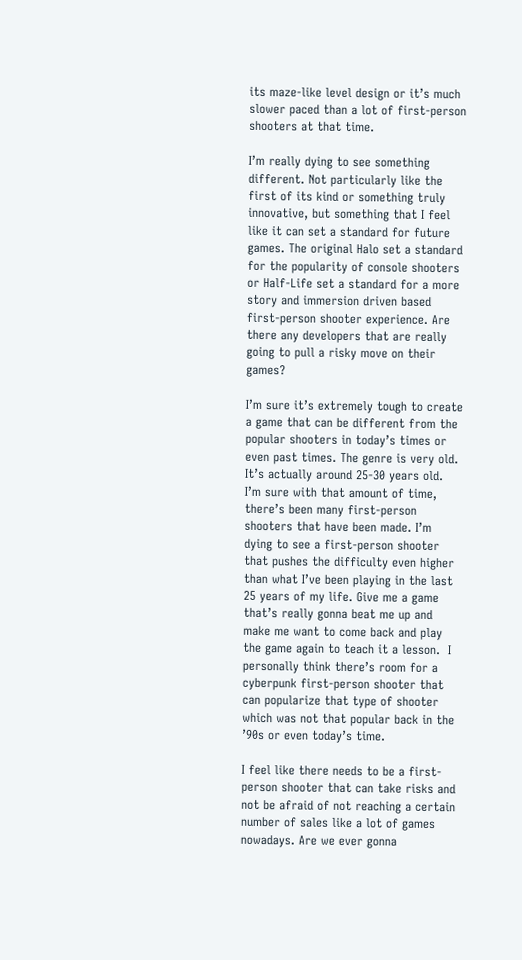its maze-like level design or it’s much slower paced than a lot of first-person shooters at that time.

I’m really dying to see something different. Not particularly like the first of its kind or something truly innovative, but something that I feel like it can set a standard for future games. The original Halo set a standard for the popularity of console shooters or Half-Life set a standard for a more story and immersion driven based first-person shooter experience. Are there any developers that are really going to pull a risky move on their games?

I’m sure it’s extremely tough to create a game that can be different from the popular shooters in today’s times or even past times. The genre is very old. It’s actually around 25-30 years old. I’m sure with that amount of time, there’s been many first-person shooters that have been made. I’m dying to see a first-person shooter that pushes the difficulty even higher than what I’ve been playing in the last 25 years of my life. Give me a game that’s really gonna beat me up and make me want to come back and play the game again to teach it a lesson.  I personally think there’s room for a cyberpunk first-person shooter that can popularize that type of shooter which was not that popular back in the ’90s or even today’s time.

I feel like there needs to be a first-person shooter that can take risks and not be afraid of not reaching a certain number of sales like a lot of games nowadays. Are we ever gonna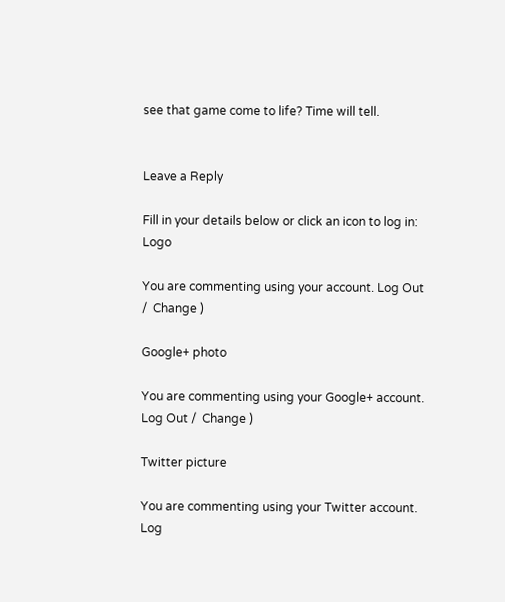see that game come to life? Time will tell.


Leave a Reply

Fill in your details below or click an icon to log in: Logo

You are commenting using your account. Log Out /  Change )

Google+ photo

You are commenting using your Google+ account. Log Out /  Change )

Twitter picture

You are commenting using your Twitter account. Log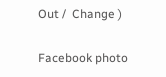Out /  Change )

Facebook photo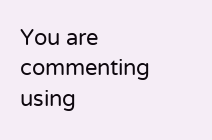You are commenting using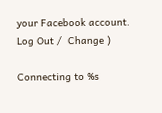your Facebook account. Log Out /  Change )

Connecting to %s